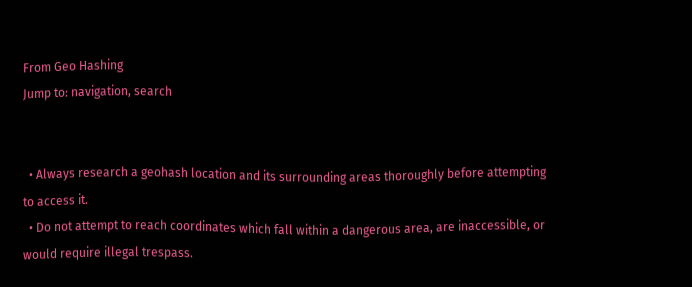From Geo Hashing
Jump to: navigation, search


  • Always research a geohash location and its surrounding areas thoroughly before attempting to access it.
  • Do not attempt to reach coordinates which fall within a dangerous area, are inaccessible, or would require illegal trespass.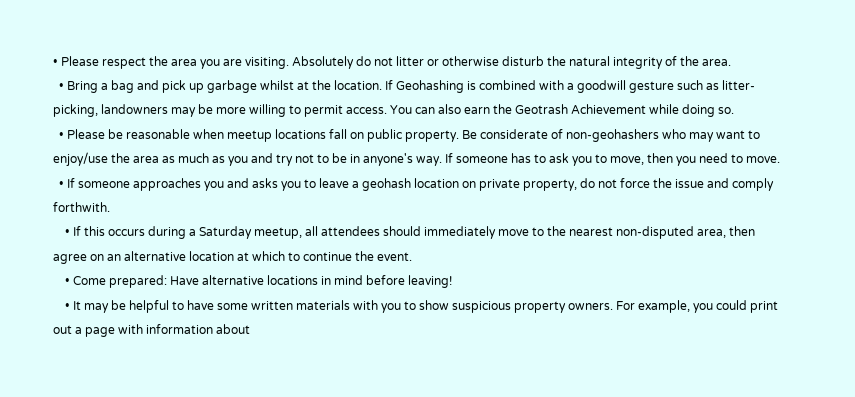• Please respect the area you are visiting. Absolutely do not litter or otherwise disturb the natural integrity of the area.
  • Bring a bag and pick up garbage whilst at the location. If Geohashing is combined with a goodwill gesture such as litter-picking, landowners may be more willing to permit access. You can also earn the Geotrash Achievement while doing so.
  • Please be reasonable when meetup locations fall on public property. Be considerate of non-geohashers who may want to enjoy/use the area as much as you and try not to be in anyone's way. If someone has to ask you to move, then you need to move.
  • If someone approaches you and asks you to leave a geohash location on private property, do not force the issue and comply forthwith.
    • If this occurs during a Saturday meetup, all attendees should immediately move to the nearest non-disputed area, then agree on an alternative location at which to continue the event.
    • Come prepared: Have alternative locations in mind before leaving!
    • It may be helpful to have some written materials with you to show suspicious property owners. For example, you could print out a page with information about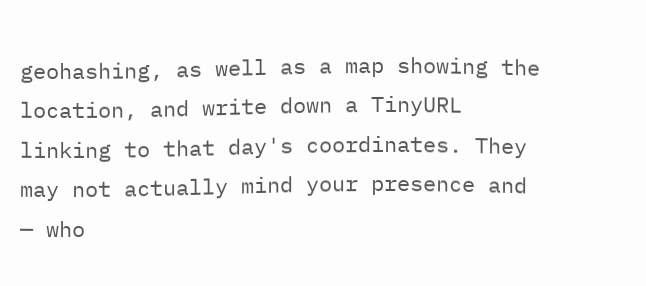geohashing, as well as a map showing the location, and write down a TinyURL linking to that day's coordinates. They may not actually mind your presence and — who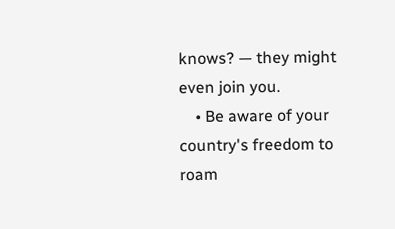knows? — they might even join you.
    • Be aware of your country's freedom to roam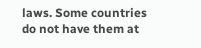laws. Some countries do not have them at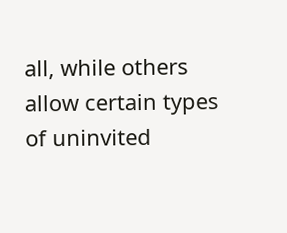all, while others allow certain types of uninvited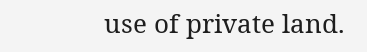use of private land.